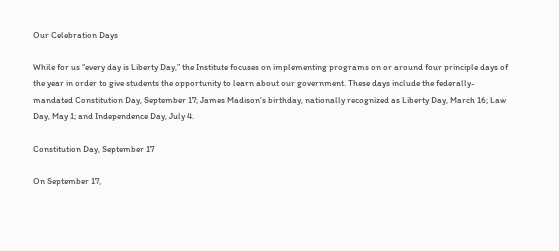Our Celebration Days

While for us “every day is Liberty Day,” the Institute focuses on implementing programs on or around four principle days of the year in order to give students the opportunity to learn about our government. These days include the federally-mandated Constitution Day, September 17; James Madison’s birthday, nationally recognized as Liberty Day, March 16; Law Day, May 1; and Independence Day, July 4.

Constitution Day, September 17

On September 17,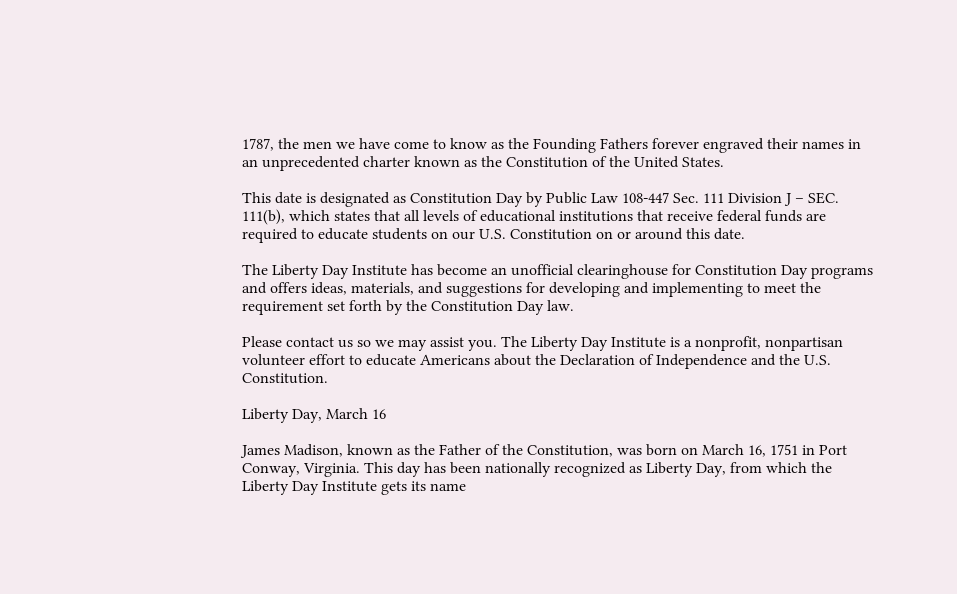1787, the men we have come to know as the Founding Fathers forever engraved their names in an unprecedented charter known as the Constitution of the United States.

This date is designated as Constitution Day by Public Law 108-447 Sec. 111 Division J – SEC. 111(b), which states that all levels of educational institutions that receive federal funds are required to educate students on our U.S. Constitution on or around this date.

The Liberty Day Institute has become an unofficial clearinghouse for Constitution Day programs and offers ideas, materials, and suggestions for developing and implementing to meet the requirement set forth by the Constitution Day law.

Please contact us so we may assist you. The Liberty Day Institute is a nonprofit, nonpartisan volunteer effort to educate Americans about the Declaration of Independence and the U.S. Constitution.

Liberty Day, March 16

James Madison, known as the Father of the Constitution, was born on March 16, 1751 in Port Conway, Virginia. This day has been nationally recognized as Liberty Day, from which the Liberty Day Institute gets its name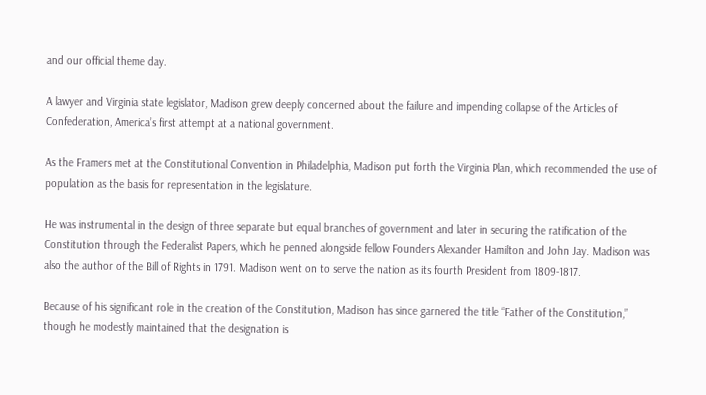and our official theme day.

A lawyer and Virginia state legislator, Madison grew deeply concerned about the failure and impending collapse of the Articles of Confederation, America’s first attempt at a national government.

As the Framers met at the Constitutional Convention in Philadelphia, Madison put forth the Virginia Plan, which recommended the use of population as the basis for representation in the legislature.

He was instrumental in the design of three separate but equal branches of government and later in securing the ratification of the Constitution through the Federalist Papers, which he penned alongside fellow Founders Alexander Hamilton and John Jay. Madison was also the author of the Bill of Rights in 1791. Madison went on to serve the nation as its fourth President from 1809-1817.

Because of his significant role in the creation of the Constitution, Madison has since garnered the title “Father of the Constitution,” though he modestly maintained that the designation is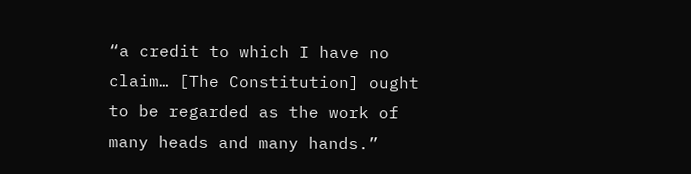“a credit to which I have no claim… [The Constitution] ought to be regarded as the work of many heads and many hands.”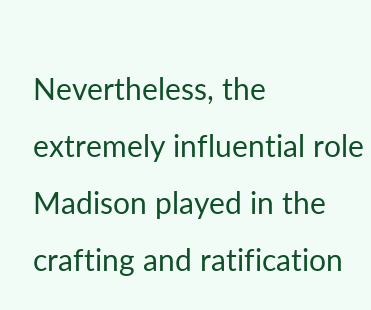Nevertheless, the extremely influential role Madison played in the crafting and ratification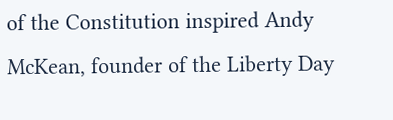of the Constitution inspired Andy McKean, founder of the Liberty Day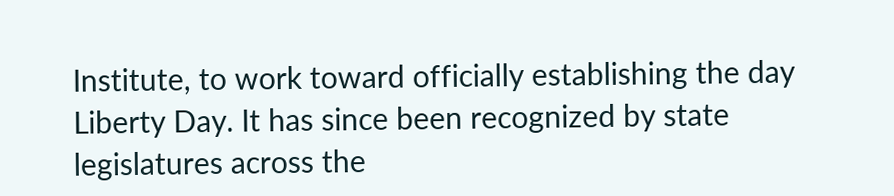Institute, to work toward officially establishing the day Liberty Day. It has since been recognized by state legislatures across the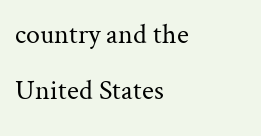country and the United States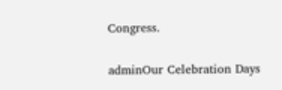Congress.

adminOur Celebration Days